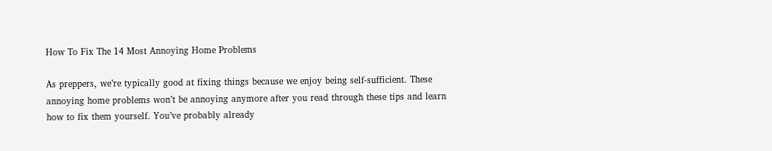How To Fix The 14 Most Annoying Home Problems

As preppers, we’re typically good at fixing things because we enjoy being self-sufficient. These annoying home problems won’t be annoying anymore after you read through these tips and learn how to fix them yourself. You’ve probably already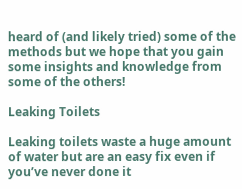heard of (and likely tried) some of the methods but we hope that you gain some insights and knowledge from some of the others!

Leaking Toilets

Leaking toilets waste a huge amount of water but are an easy fix even if you’ve never done it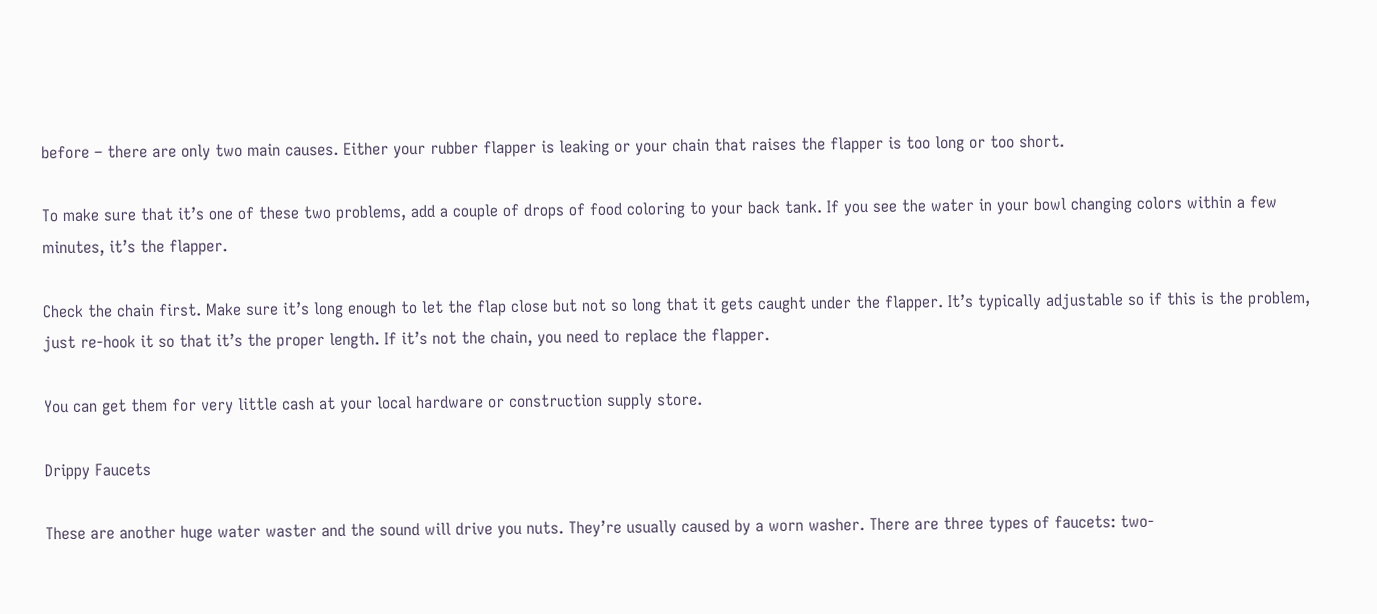before – there are only two main causes. Either your rubber flapper is leaking or your chain that raises the flapper is too long or too short.

To make sure that it’s one of these two problems, add a couple of drops of food coloring to your back tank. If you see the water in your bowl changing colors within a few minutes, it’s the flapper.

Check the chain first. Make sure it’s long enough to let the flap close but not so long that it gets caught under the flapper. It’s typically adjustable so if this is the problem, just re-hook it so that it’s the proper length. If it’s not the chain, you need to replace the flapper.

You can get them for very little cash at your local hardware or construction supply store.

Drippy Faucets

These are another huge water waster and the sound will drive you nuts. They’re usually caused by a worn washer. There are three types of faucets: two-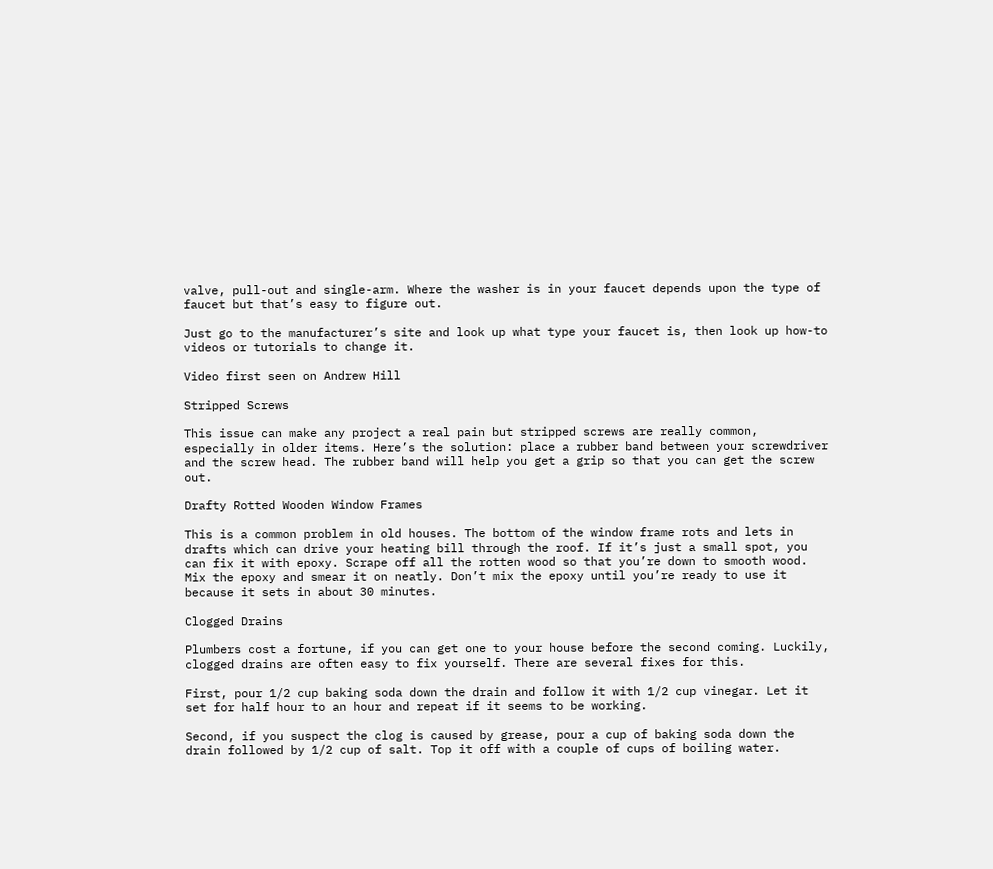valve, pull-out and single-arm. Where the washer is in your faucet depends upon the type of faucet but that’s easy to figure out.

Just go to the manufacturer’s site and look up what type your faucet is, then look up how-to videos or tutorials to change it.

Video first seen on Andrew Hill

Stripped Screws

This issue can make any project a real pain but stripped screws are really common, especially in older items. Here’s the solution: place a rubber band between your screwdriver and the screw head. The rubber band will help you get a grip so that you can get the screw out.

Drafty Rotted Wooden Window Frames

This is a common problem in old houses. The bottom of the window frame rots and lets in drafts which can drive your heating bill through the roof. If it’s just a small spot, you can fix it with epoxy. Scrape off all the rotten wood so that you’re down to smooth wood. Mix the epoxy and smear it on neatly. Don’t mix the epoxy until you’re ready to use it because it sets in about 30 minutes.

Clogged Drains

Plumbers cost a fortune, if you can get one to your house before the second coming. Luckily, clogged drains are often easy to fix yourself. There are several fixes for this.

First, pour 1/2 cup baking soda down the drain and follow it with 1/2 cup vinegar. Let it set for half hour to an hour and repeat if it seems to be working.

Second, if you suspect the clog is caused by grease, pour a cup of baking soda down the drain followed by 1/2 cup of salt. Top it off with a couple of cups of boiling water.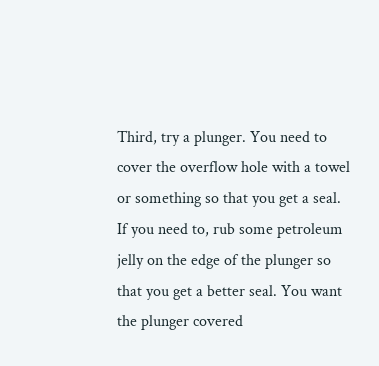Third, try a plunger. You need to cover the overflow hole with a towel or something so that you get a seal. If you need to, rub some petroleum jelly on the edge of the plunger so that you get a better seal. You want the plunger covered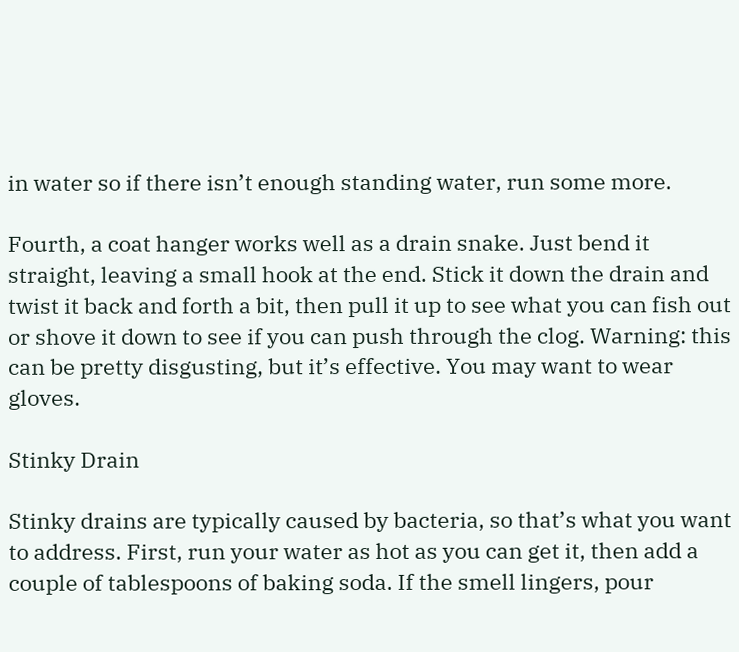in water so if there isn’t enough standing water, run some more.

Fourth, a coat hanger works well as a drain snake. Just bend it straight, leaving a small hook at the end. Stick it down the drain and twist it back and forth a bit, then pull it up to see what you can fish out or shove it down to see if you can push through the clog. Warning: this can be pretty disgusting, but it’s effective. You may want to wear gloves.

Stinky Drain

Stinky drains are typically caused by bacteria, so that’s what you want to address. First, run your water as hot as you can get it, then add a couple of tablespoons of baking soda. If the smell lingers, pour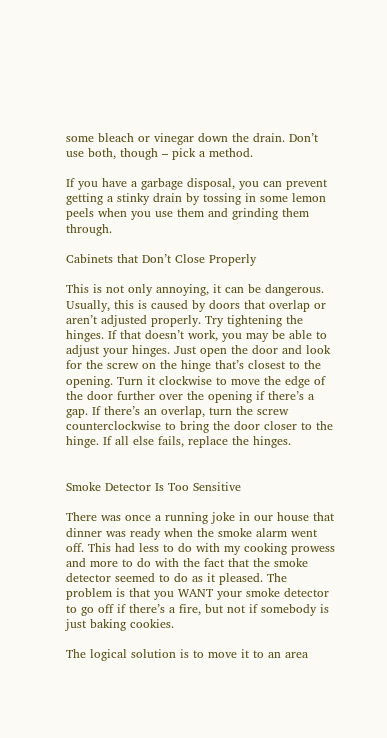some bleach or vinegar down the drain. Don’t use both, though – pick a method.

If you have a garbage disposal, you can prevent getting a stinky drain by tossing in some lemon peels when you use them and grinding them through.

Cabinets that Don’t Close Properly

This is not only annoying, it can be dangerous. Usually, this is caused by doors that overlap or aren’t adjusted properly. Try tightening the hinges. If that doesn’t work, you may be able to adjust your hinges. Just open the door and look for the screw on the hinge that’s closest to the opening. Turn it clockwise to move the edge of the door further over the opening if there’s a gap. If there’s an overlap, turn the screw counterclockwise to bring the door closer to the hinge. If all else fails, replace the hinges.


Smoke Detector Is Too Sensitive

There was once a running joke in our house that dinner was ready when the smoke alarm went off. This had less to do with my cooking prowess and more to do with the fact that the smoke detector seemed to do as it pleased. The problem is that you WANT your smoke detector to go off if there’s a fire, but not if somebody is just baking cookies.

The logical solution is to move it to an area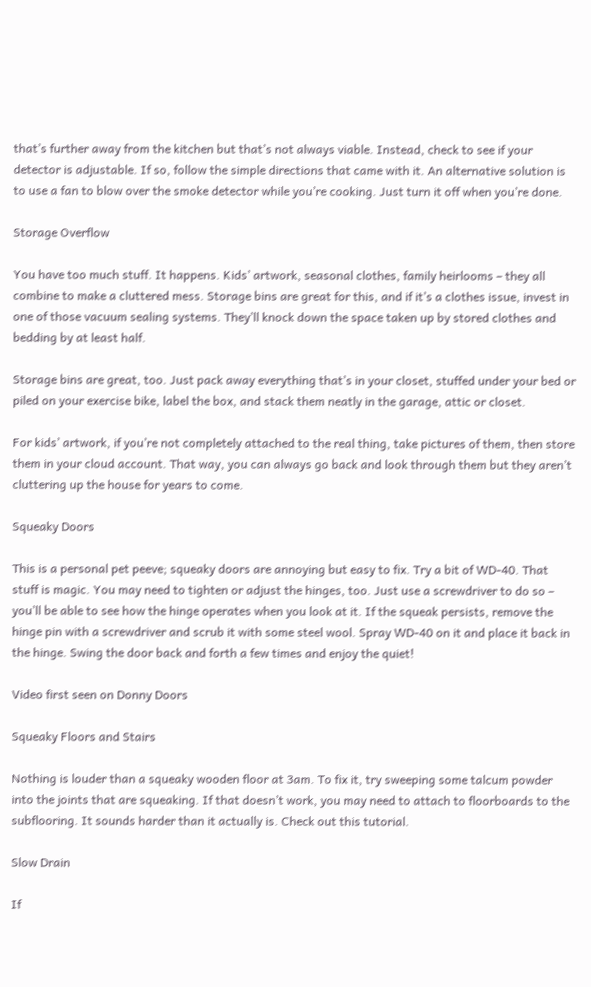that’s further away from the kitchen but that’s not always viable. Instead, check to see if your detector is adjustable. If so, follow the simple directions that came with it. An alternative solution is to use a fan to blow over the smoke detector while you’re cooking. Just turn it off when you’re done.

Storage Overflow

You have too much stuff. It happens. Kids’ artwork, seasonal clothes, family heirlooms – they all combine to make a cluttered mess. Storage bins are great for this, and if it’s a clothes issue, invest in one of those vacuum sealing systems. They’ll knock down the space taken up by stored clothes and bedding by at least half.

Storage bins are great, too. Just pack away everything that’s in your closet, stuffed under your bed or piled on your exercise bike, label the box, and stack them neatly in the garage, attic or closet.

For kids’ artwork, if you’re not completely attached to the real thing, take pictures of them, then store them in your cloud account. That way, you can always go back and look through them but they aren’t cluttering up the house for years to come.

Squeaky Doors

This is a personal pet peeve; squeaky doors are annoying but easy to fix. Try a bit of WD-40. That stuff is magic. You may need to tighten or adjust the hinges, too. Just use a screwdriver to do so – you’ll be able to see how the hinge operates when you look at it. If the squeak persists, remove the hinge pin with a screwdriver and scrub it with some steel wool. Spray WD-40 on it and place it back in the hinge. Swing the door back and forth a few times and enjoy the quiet!

Video first seen on Donny Doors

Squeaky Floors and Stairs

Nothing is louder than a squeaky wooden floor at 3am. To fix it, try sweeping some talcum powder into the joints that are squeaking. If that doesn’t work, you may need to attach to floorboards to the subflooring. It sounds harder than it actually is. Check out this tutorial.

Slow Drain

If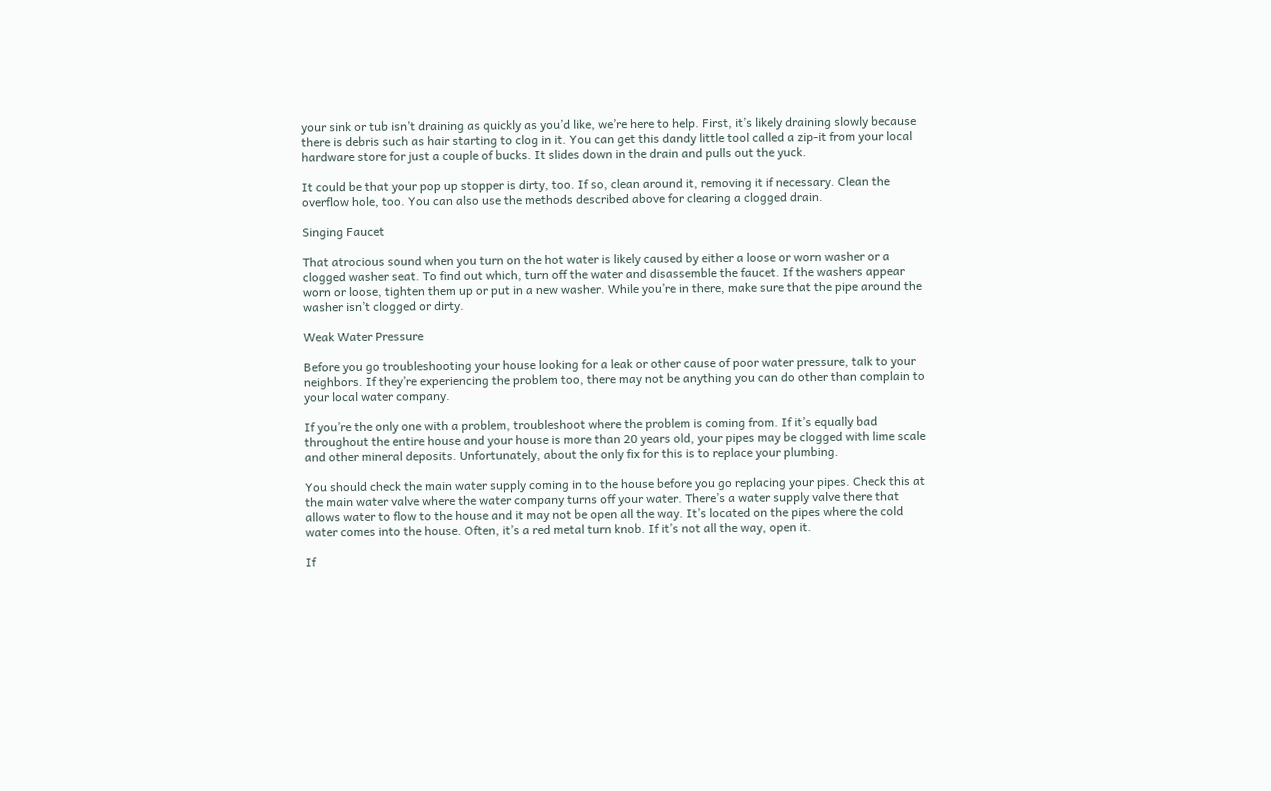your sink or tub isn’t draining as quickly as you’d like, we’re here to help. First, it’s likely draining slowly because there is debris such as hair starting to clog in it. You can get this dandy little tool called a zip-it from your local hardware store for just a couple of bucks. It slides down in the drain and pulls out the yuck.

It could be that your pop up stopper is dirty, too. If so, clean around it, removing it if necessary. Clean the overflow hole, too. You can also use the methods described above for clearing a clogged drain.

Singing Faucet

That atrocious sound when you turn on the hot water is likely caused by either a loose or worn washer or a clogged washer seat. To find out which, turn off the water and disassemble the faucet. If the washers appear worn or loose, tighten them up or put in a new washer. While you’re in there, make sure that the pipe around the washer isn’t clogged or dirty.

Weak Water Pressure

Before you go troubleshooting your house looking for a leak or other cause of poor water pressure, talk to your neighbors. If they’re experiencing the problem too, there may not be anything you can do other than complain to your local water company.

If you’re the only one with a problem, troubleshoot where the problem is coming from. If it’s equally bad throughout the entire house and your house is more than 20 years old, your pipes may be clogged with lime scale and other mineral deposits. Unfortunately, about the only fix for this is to replace your plumbing.

You should check the main water supply coming in to the house before you go replacing your pipes. Check this at the main water valve where the water company turns off your water. There’s a water supply valve there that allows water to flow to the house and it may not be open all the way. It’s located on the pipes where the cold water comes into the house. Often, it’s a red metal turn knob. If it’s not all the way, open it.

If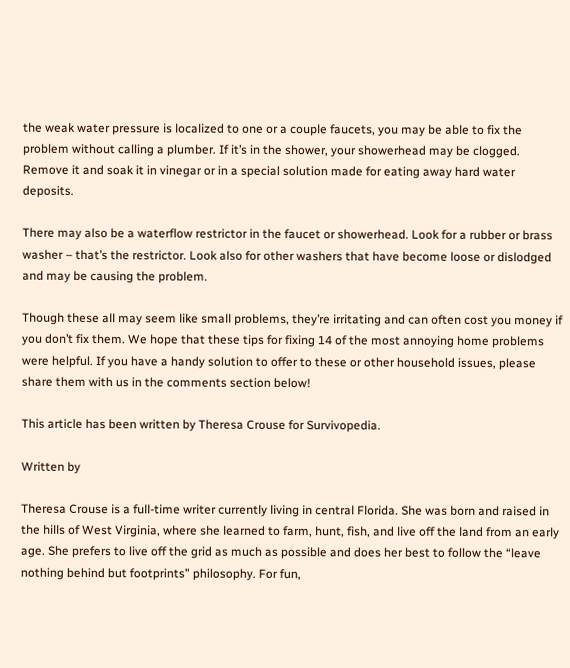the weak water pressure is localized to one or a couple faucets, you may be able to fix the problem without calling a plumber. If it’s in the shower, your showerhead may be clogged. Remove it and soak it in vinegar or in a special solution made for eating away hard water deposits.

There may also be a waterflow restrictor in the faucet or showerhead. Look for a rubber or brass washer – that’s the restrictor. Look also for other washers that have become loose or dislodged and may be causing the problem.

Though these all may seem like small problems, they’re irritating and can often cost you money if you don’t fix them. We hope that these tips for fixing 14 of the most annoying home problems were helpful. If you have a handy solution to offer to these or other household issues, please share them with us in the comments section below!

This article has been written by Theresa Crouse for Survivopedia.

Written by

Theresa Crouse is a full-time writer currently living in central Florida. She was born and raised in the hills of West Virginia, where she learned to farm, hunt, fish, and live off the land from an early age. She prefers to live off the grid as much as possible and does her best to follow the “leave nothing behind but footprints” philosophy. For fun,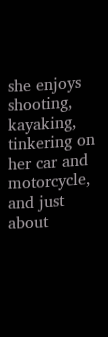she enjoys shooting, kayaking, tinkering on her car and motorcycle, and just about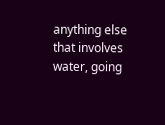anything else that involves water, going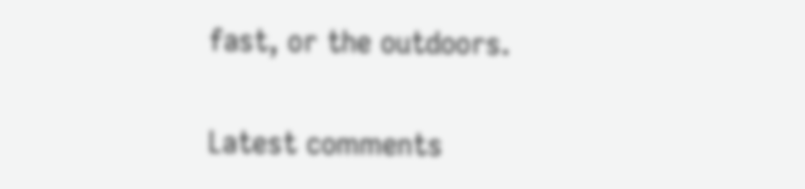fast, or the outdoors.

Latest comments